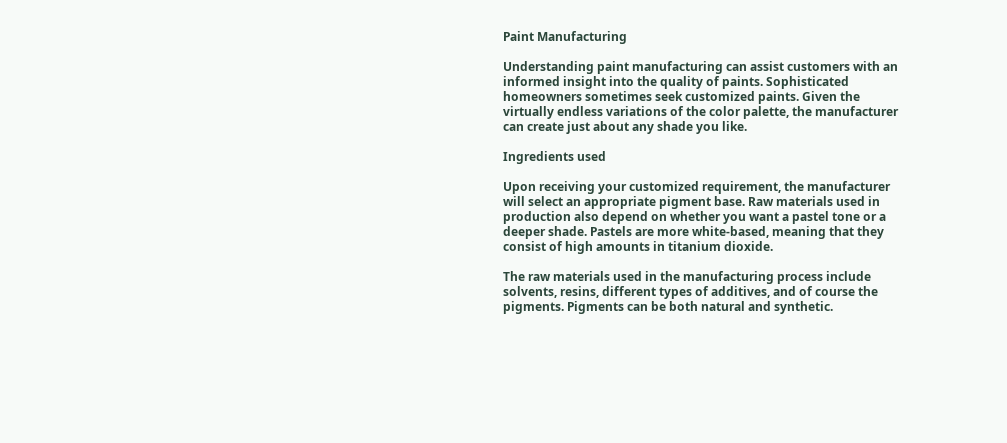Paint Manufacturing

Understanding paint manufacturing can assist customers with an informed insight into the quality of paints. Sophisticated homeowners sometimes seek customized paints. Given the virtually endless variations of the color palette, the manufacturer can create just about any shade you like.

Ingredients used

Upon receiving your customized requirement, the manufacturer will select an appropriate pigment base. Raw materials used in production also depend on whether you want a pastel tone or a deeper shade. Pastels are more white-based, meaning that they consist of high amounts in titanium dioxide.

The raw materials used in the manufacturing process include solvents, resins, different types of additives, and of course the pigments. Pigments can be both natural and synthetic.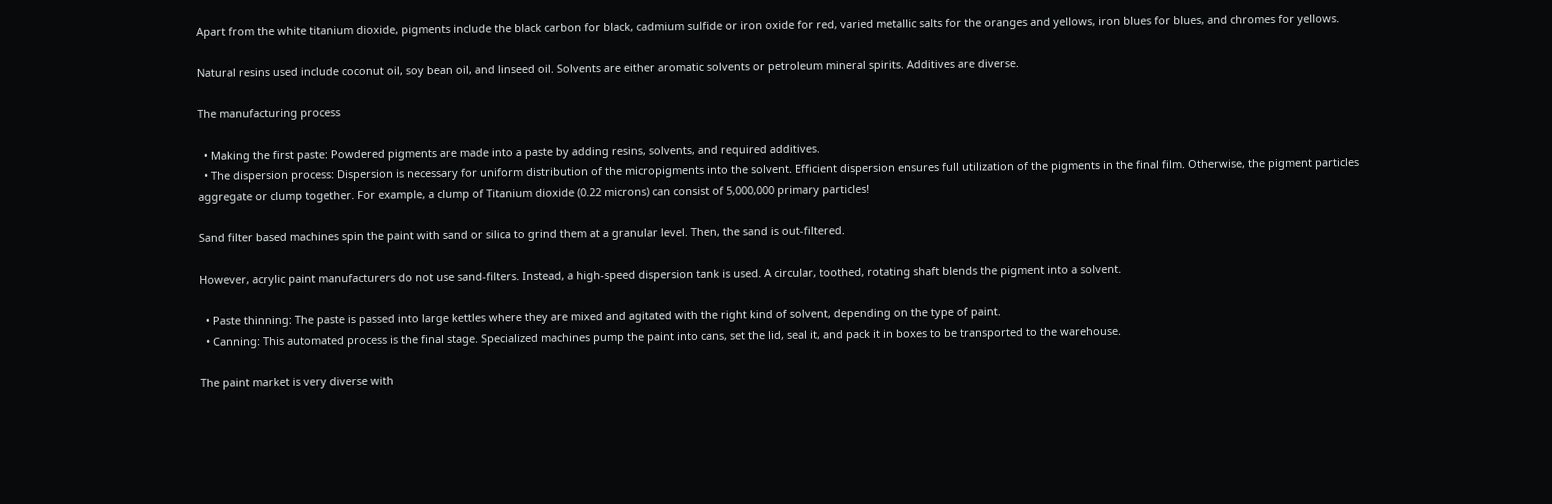Apart from the white titanium dioxide, pigments include the black carbon for black, cadmium sulfide or iron oxide for red, varied metallic salts for the oranges and yellows, iron blues for blues, and chromes for yellows.

Natural resins used include coconut oil, soy bean oil, and linseed oil. Solvents are either aromatic solvents or petroleum mineral spirits. Additives are diverse.

The manufacturing process

  • Making the first paste: Powdered pigments are made into a paste by adding resins, solvents, and required additives.
  • The dispersion process: Dispersion is necessary for uniform distribution of the micropigments into the solvent. Efficient dispersion ensures full utilization of the pigments in the final film. Otherwise, the pigment particles aggregate or clump together. For example, a clump of Titanium dioxide (0.22 microns) can consist of 5,000,000 primary particles!

Sand filter based machines spin the paint with sand or silica to grind them at a granular level. Then, the sand is out-filtered.

However, acrylic paint manufacturers do not use sand-filters. Instead, a high-speed dispersion tank is used. A circular, toothed, rotating shaft blends the pigment into a solvent.

  • Paste thinning: The paste is passed into large kettles where they are mixed and agitated with the right kind of solvent, depending on the type of paint.
  • Canning: This automated process is the final stage. Specialized machines pump the paint into cans, set the lid, seal it, and pack it in boxes to be transported to the warehouse.

The paint market is very diverse with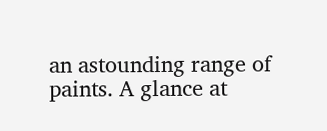an astounding range of paints. A glance at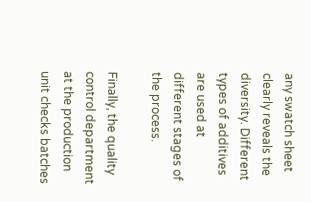any swatch sheet clearly reveals the diversity. Different types of additives are used at different stages of the process.

Finally, the quality control department at the production unit checks batches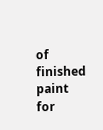of finished paint for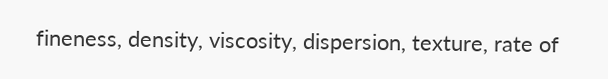fineness, density, viscosity, dispersion, texture, rate of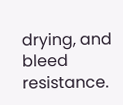drying, and bleed resistance.